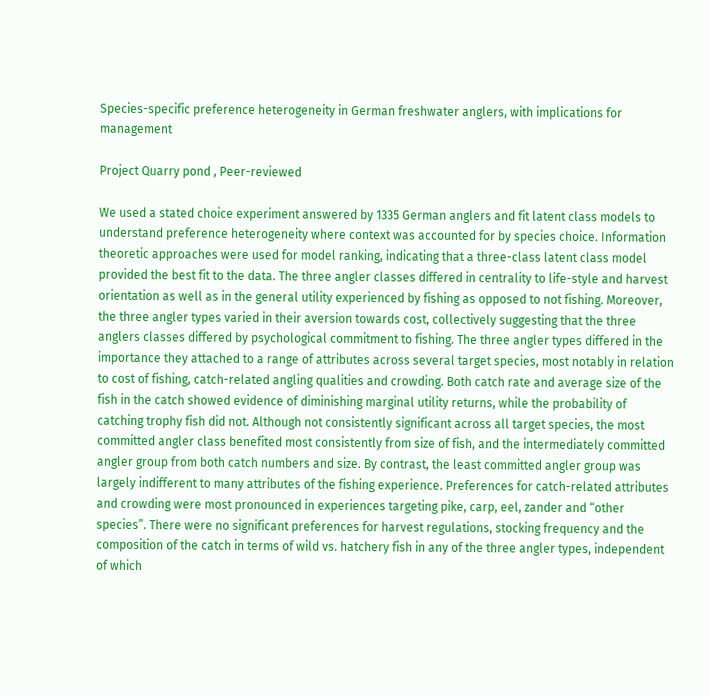Species-specific preference heterogeneity in German freshwater anglers, with implications for management

Project Quarry pond , Peer-reviewed

We used a stated choice experiment answered by 1335 German anglers and fit latent class models to understand preference heterogeneity where context was accounted for by species choice. Information theoretic approaches were used for model ranking, indicating that a three-class latent class model provided the best fit to the data. The three angler classes differed in centrality to life-style and harvest orientation as well as in the general utility experienced by fishing as opposed to not fishing. Moreover, the three angler types varied in their aversion towards cost, collectively suggesting that the three anglers classes differed by psychological commitment to fishing. The three angler types differed in the importance they attached to a range of attributes across several target species, most notably in relation to cost of fishing, catch-related angling qualities and crowding. Both catch rate and average size of the fish in the catch showed evidence of diminishing marginal utility returns, while the probability of catching trophy fish did not. Although not consistently significant across all target species, the most committed angler class benefited most consistently from size of fish, and the intermediately committed angler group from both catch numbers and size. By contrast, the least committed angler group was largely indifferent to many attributes of the fishing experience. Preferences for catch-related attributes and crowding were most pronounced in experiences targeting pike, carp, eel, zander and “other species”. There were no significant preferences for harvest regulations, stocking frequency and the composition of the catch in terms of wild vs. hatchery fish in any of the three angler types, independent of which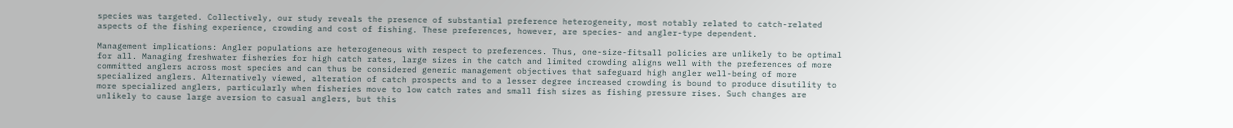species was targeted. Collectively, our study reveals the presence of substantial preference heterogeneity, most notably related to catch-related aspects of the fishing experience, crowding and cost of fishing. These preferences, however, are species- and angler-type dependent.

Management implications: Angler populations are heterogeneous with respect to preferences. Thus, one-size-fitsall policies are unlikely to be optimal for all. Managing freshwater fisheries for high catch rates, large sizes in the catch and limited crowding aligns well with the preferences of more committed anglers across most species and can thus be considered generic management objectives that safeguard high angler well-being of more specialized anglers. Alternatively viewed, alteration of catch prospects and to a lesser degree increased crowding is bound to produce disutility to more specialized anglers, particularly when fisheries move to low catch rates and small fish sizes as fishing pressure rises. Such changes are unlikely to cause large aversion to casual anglers, but this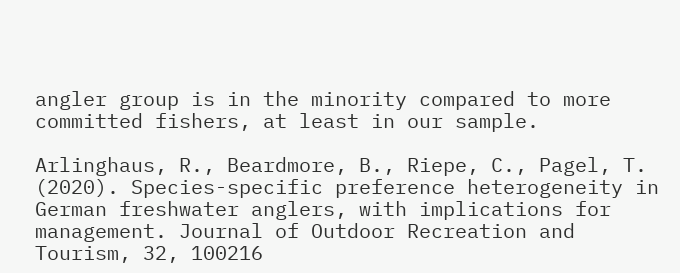angler group is in the minority compared to more committed fishers, at least in our sample.

Arlinghaus, R., Beardmore, B., Riepe, C., Pagel, T. (2020). Species-specific preference heterogeneity in German freshwater anglers, with implications for management. Journal of Outdoor Recreation and Tourism, 32, 100216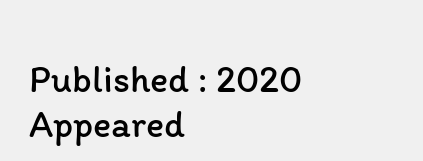Published : 2020
Appeared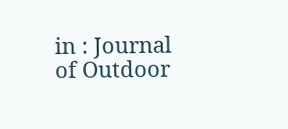in : Journal of Outdoor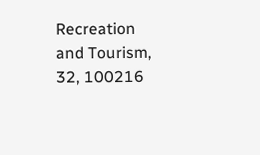Recreation and Tourism, 32, 100216